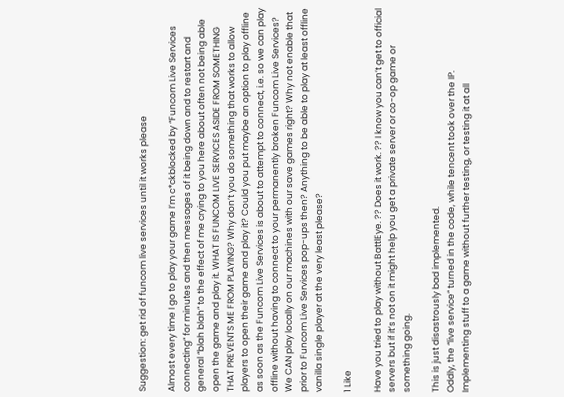Suggestion: get rid of funcom live services until it works please

Almost every time I go to play your game I’m c*ckblocked by “Funcom Live Services connecting” for minutes and then messages of it being down and to restart and general “blah blah” to the effect of me crying to you here about often not being able open the game and play it. WHAT IS FUNCOM LIVE SERVICES ASIDE FROM SOMETHING THAT PREVENTS ME FROM PLAYING? Why don’t you do something that works to allow players to open their game and play it? Could you put maybe an option to play offline as soon as the Funcom Live Services is about to attempt to connect, i.e. so we can play offline without having to connect to your permanently broken Funcom Live Services? We CAN play locally on our machines with our save games right? Why not enable that prior to Funcom Live Services pop-ups then? Anything to be able to play at least offline vanilla single player at the very least please?

1 Like

Have you tried to play without BattlEye. ?? Does it work. ?? I know you can’t get to official servers but if it’s not on it might help you get a private server or co-op game or something going.

This is just disastrously bad implemented.
Oddly, the “live service” turned in the code, while tencent took over the IP.
Implementing stuff to a game without further testing, or testing it at all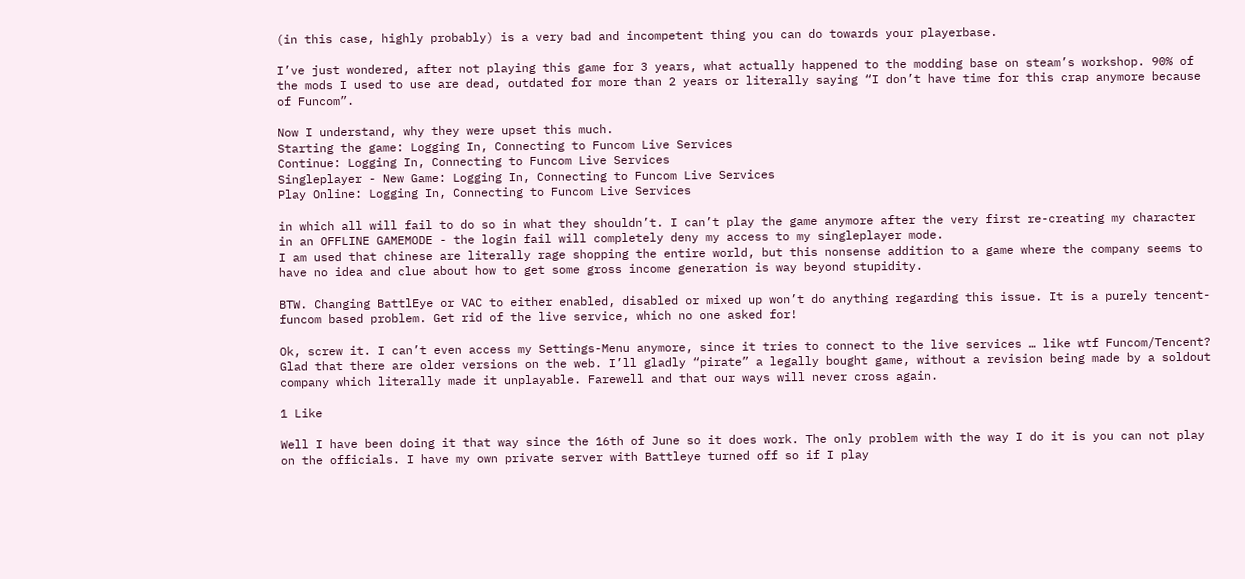(in this case, highly probably) is a very bad and incompetent thing you can do towards your playerbase.

I’ve just wondered, after not playing this game for 3 years, what actually happened to the modding base on steam’s workshop. 90% of the mods I used to use are dead, outdated for more than 2 years or literally saying “I don’t have time for this crap anymore because of Funcom”.

Now I understand, why they were upset this much.
Starting the game: Logging In, Connecting to Funcom Live Services
Continue: Logging In, Connecting to Funcom Live Services
Singleplayer - New Game: Logging In, Connecting to Funcom Live Services
Play Online: Logging In, Connecting to Funcom Live Services

in which all will fail to do so in what they shouldn’t. I can’t play the game anymore after the very first re-creating my character in an OFFLINE GAMEMODE - the login fail will completely deny my access to my singleplayer mode.
I am used that chinese are literally rage shopping the entire world, but this nonsense addition to a game where the company seems to have no idea and clue about how to get some gross income generation is way beyond stupidity.

BTW. Changing BattlEye or VAC to either enabled, disabled or mixed up won’t do anything regarding this issue. It is a purely tencent-funcom based problem. Get rid of the live service, which no one asked for!

Ok, screw it. I can’t even access my Settings-Menu anymore, since it tries to connect to the live services … like wtf Funcom/Tencent? Glad that there are older versions on the web. I’ll gladly “pirate” a legally bought game, without a revision being made by a soldout company which literally made it unplayable. Farewell and that our ways will never cross again.

1 Like

Well I have been doing it that way since the 16th of June so it does work. The only problem with the way I do it is you can not play on the officials. I have my own private server with Battleye turned off so if I play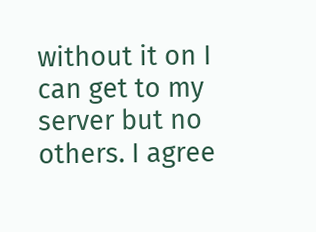without it on I can get to my server but no others. I agree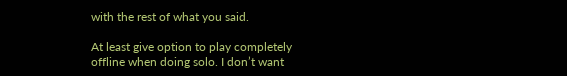with the rest of what you said.

At least give option to play completely offline when doing solo. I don’t want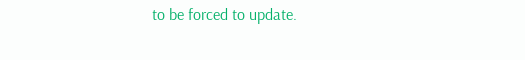to be forced to update.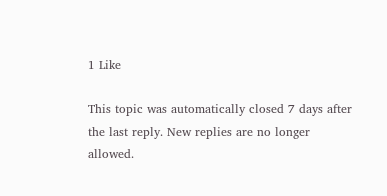1 Like

This topic was automatically closed 7 days after the last reply. New replies are no longer allowed.